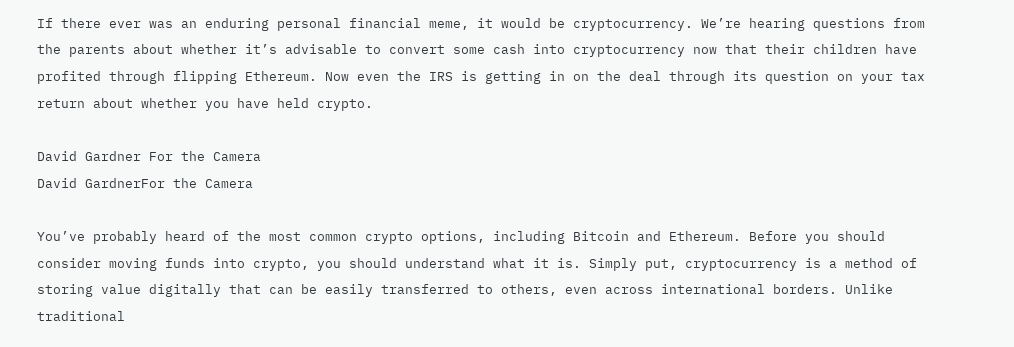If there ever was an enduring personal financial meme, it would be cryptocurrency. We’re hearing questions from the parents about whether it’s advisable to convert some cash into cryptocurrency now that their children have profited through flipping Ethereum. Now even the IRS is getting in on the deal through its question on your tax return about whether you have held crypto.

David Gardner For the Camera
David GardnerFor the Camera

You’ve probably heard of the most common crypto options, including Bitcoin and Ethereum. Before you should consider moving funds into crypto, you should understand what it is. Simply put, cryptocurrency is a method of storing value digitally that can be easily transferred to others, even across international borders. Unlike traditional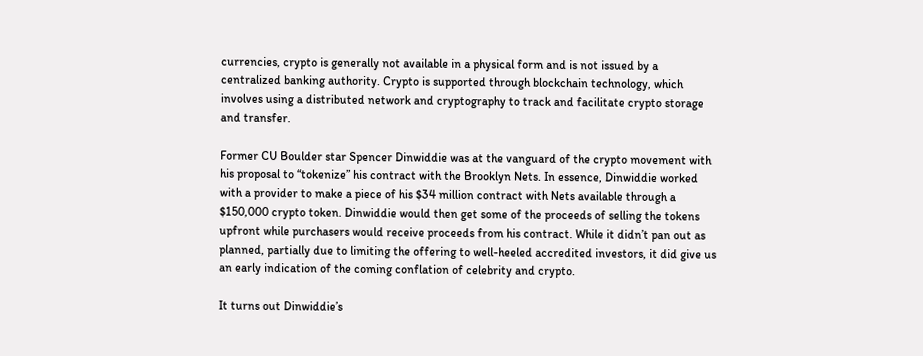currencies, crypto is generally not available in a physical form and is not issued by a centralized banking authority. Crypto is supported through blockchain technology, which involves using a distributed network and cryptography to track and facilitate crypto storage and transfer.

Former CU Boulder star Spencer Dinwiddie was at the vanguard of the crypto movement with his proposal to “tokenize” his contract with the Brooklyn Nets. In essence, Dinwiddie worked with a provider to make a piece of his $34 million contract with Nets available through a $150,000 crypto token. Dinwiddie would then get some of the proceeds of selling the tokens upfront while purchasers would receive proceeds from his contract. While it didn’t pan out as planned, partially due to limiting the offering to well-heeled accredited investors, it did give us an early indication of the coming conflation of celebrity and crypto.

It turns out Dinwiddie’s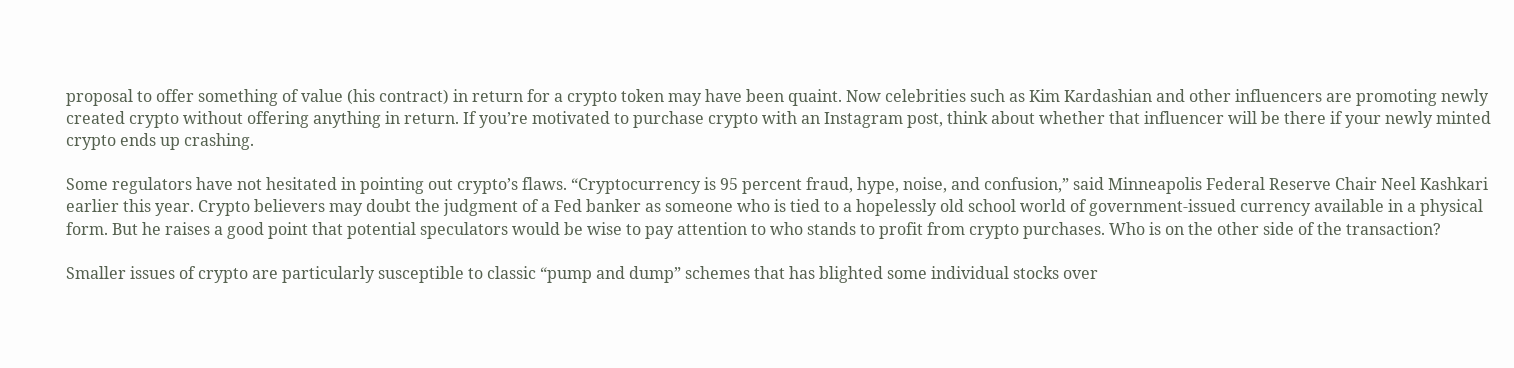proposal to offer something of value (his contract) in return for a crypto token may have been quaint. Now celebrities such as Kim Kardashian and other influencers are promoting newly created crypto without offering anything in return. If you’re motivated to purchase crypto with an Instagram post, think about whether that influencer will be there if your newly minted crypto ends up crashing.

Some regulators have not hesitated in pointing out crypto’s flaws. “Cryptocurrency is 95 percent fraud, hype, noise, and confusion,” said Minneapolis Federal Reserve Chair Neel Kashkari earlier this year. Crypto believers may doubt the judgment of a Fed banker as someone who is tied to a hopelessly old school world of government-issued currency available in a physical form. But he raises a good point that potential speculators would be wise to pay attention to who stands to profit from crypto purchases. Who is on the other side of the transaction?

Smaller issues of crypto are particularly susceptible to classic “pump and dump” schemes that has blighted some individual stocks over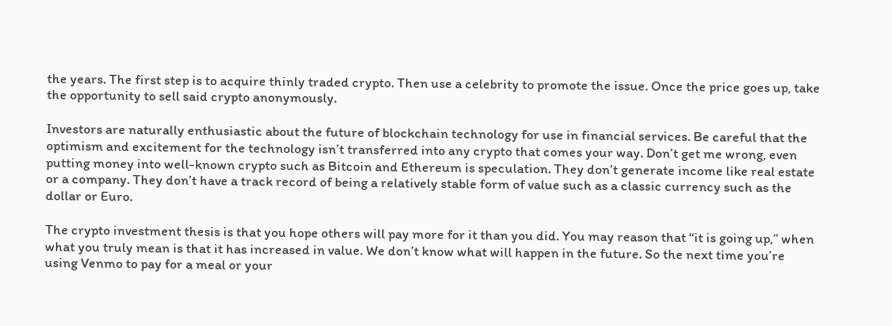the years. The first step is to acquire thinly traded crypto. Then use a celebrity to promote the issue. Once the price goes up, take the opportunity to sell said crypto anonymously.

Investors are naturally enthusiastic about the future of blockchain technology for use in financial services. Be careful that the optimism and excitement for the technology isn’t transferred into any crypto that comes your way. Don’t get me wrong, even putting money into well-known crypto such as Bitcoin and Ethereum is speculation. They don’t generate income like real estate or a company. They don’t have a track record of being a relatively stable form of value such as a classic currency such as the dollar or Euro.

The crypto investment thesis is that you hope others will pay more for it than you did. You may reason that “it is going up,” when what you truly mean is that it has increased in value. We don’t know what will happen in the future. So the next time you’re using Venmo to pay for a meal or your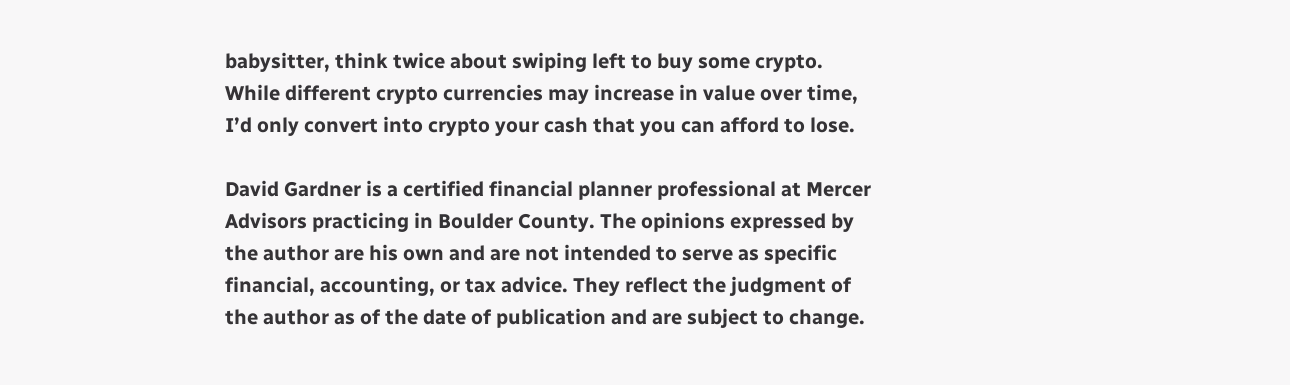babysitter, think twice about swiping left to buy some crypto. While different crypto currencies may increase in value over time, I’d only convert into crypto your cash that you can afford to lose.

David Gardner is a certified financial planner professional at Mercer Advisors practicing in Boulder County. The opinions expressed by the author are his own and are not intended to serve as specific financial, accounting, or tax advice. They reflect the judgment of the author as of the date of publication and are subject to change.